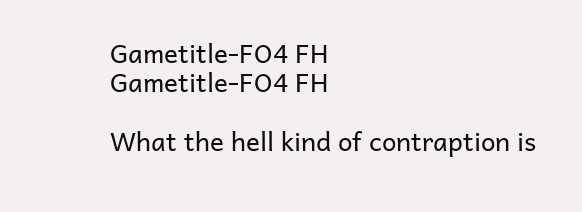Gametitle-FO4 FH
Gametitle-FO4 FH

What the hell kind of contraption is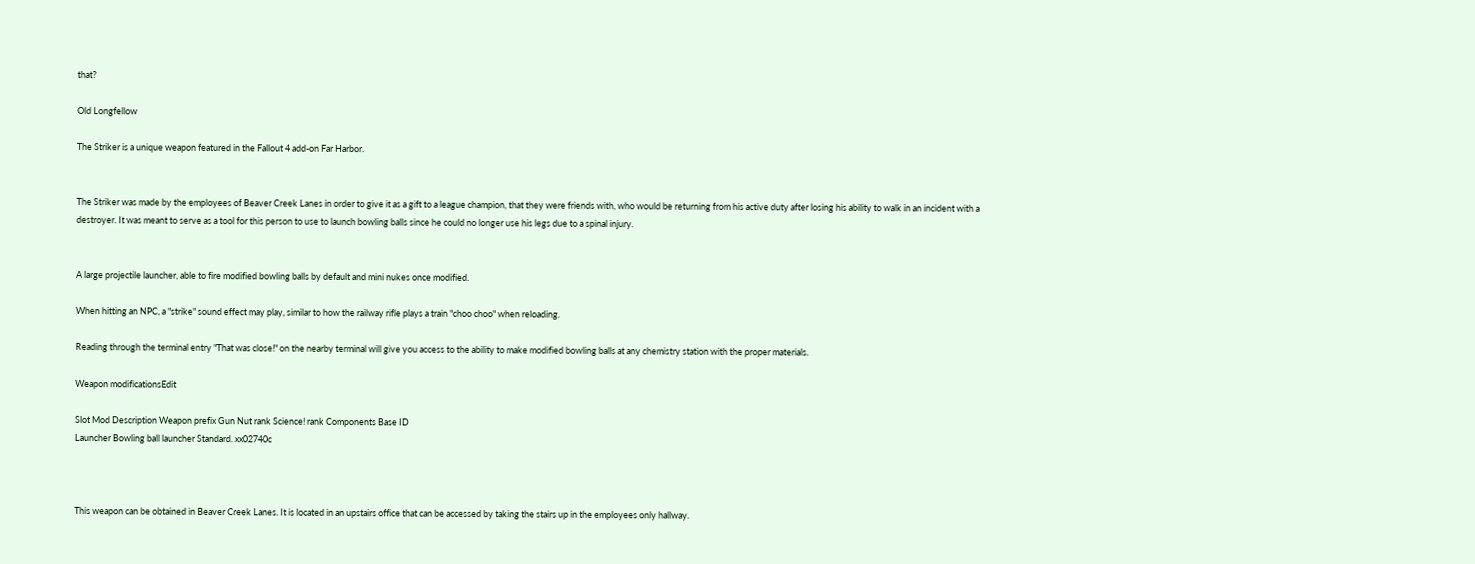that?

Old Longfellow

The Striker is a unique weapon featured in the Fallout 4 add-on Far Harbor.


The Striker was made by the employees of Beaver Creek Lanes in order to give it as a gift to a league champion, that they were friends with, who would be returning from his active duty after losing his ability to walk in an incident with a destroyer. It was meant to serve as a tool for this person to use to launch bowling balls since he could no longer use his legs due to a spinal injury.


A large projectile launcher, able to fire modified bowling balls by default and mini nukes once modified.

When hitting an NPC, a "strike" sound effect may play, similar to how the railway rifle plays a train "choo choo" when reloading.

Reading through the terminal entry "That was close!" on the nearby terminal will give you access to the ability to make modified bowling balls at any chemistry station with the proper materials.

Weapon modificationsEdit

Slot Mod Description Weapon prefix Gun Nut rank Science! rank Components Base ID
Launcher Bowling ball launcher Standard. xx02740c



This weapon can be obtained in Beaver Creek Lanes. It is located in an upstairs office that can be accessed by taking the stairs up in the employees only hallway.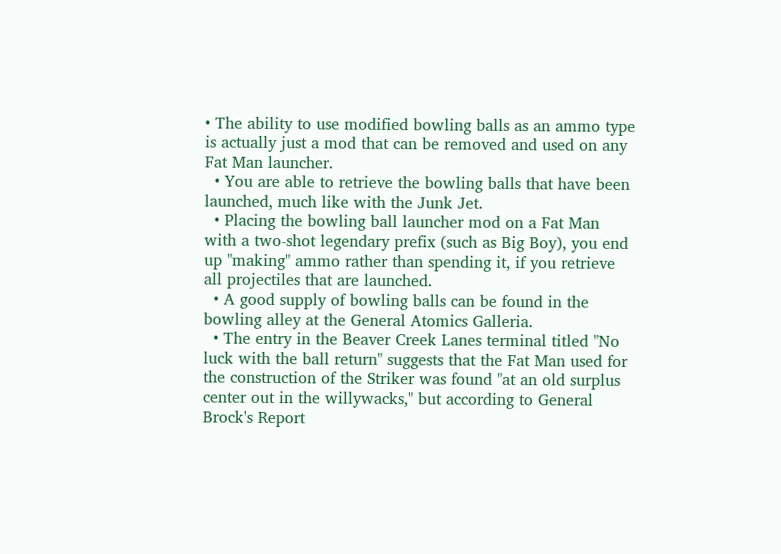• The ability to use modified bowling balls as an ammo type is actually just a mod that can be removed and used on any Fat Man launcher.
  • You are able to retrieve the bowling balls that have been launched, much like with the Junk Jet.
  • Placing the bowling ball launcher mod on a Fat Man with a two-shot legendary prefix (such as Big Boy), you end up "making" ammo rather than spending it, if you retrieve all projectiles that are launched.
  • A good supply of bowling balls can be found in the bowling alley at the General Atomics Galleria.
  • The entry in the Beaver Creek Lanes terminal titled "No luck with the ball return" suggests that the Fat Man used for the construction of the Striker was found "at an old surplus center out in the willywacks," but according to General Brock's Report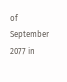of September 2077 in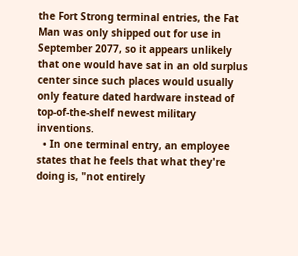the Fort Strong terminal entries, the Fat Man was only shipped out for use in September 2077, so it appears unlikely that one would have sat in an old surplus center since such places would usually only feature dated hardware instead of top-of-the-shelf newest military inventions.
  • In one terminal entry, an employee states that he feels that what they're doing is, "not entirely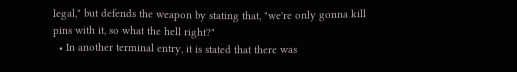legal," but defends the weapon by stating that, "we're only gonna kill pins with it, so what the hell right?"
  • In another terminal entry, it is stated that there was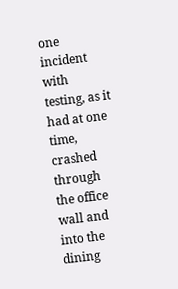one incident with testing, as it had at one time, crashed through the office wall and into the dining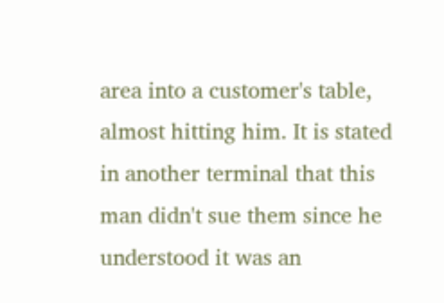area into a customer's table, almost hitting him. It is stated in another terminal that this man didn't sue them since he understood it was an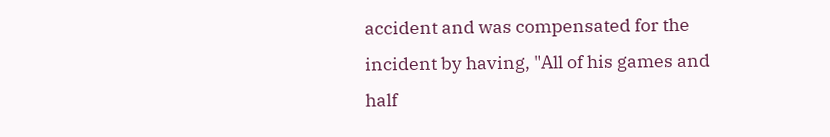accident and was compensated for the incident by having, "All of his games and half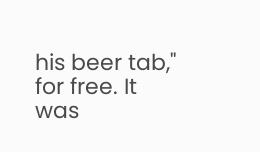his beer tab," for free. It was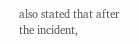also stated that after the incident,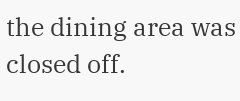the dining area was closed off.